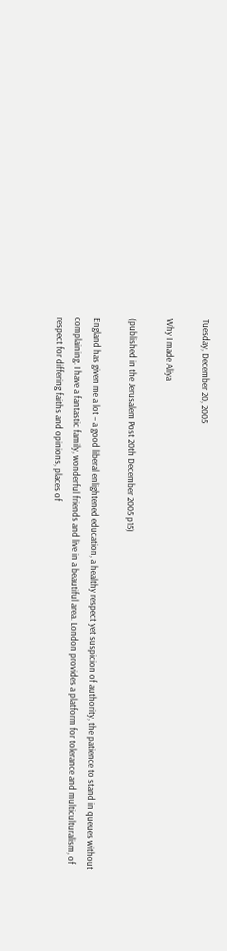Tuesday, December 20, 2005

Why I made Aliya

(published in the Jerusalem Post 20th December 2005 p15)

England has given me a lot – a good liberal enlightened education, a healthy respect yet suspicion of authority, the patience to stand in queues without complaining. I have a fantastic family, wonderful friends and live in a beautiful area. London provides a platform for tolerance and multiculturalism, of respect for differing faiths and opinions, places of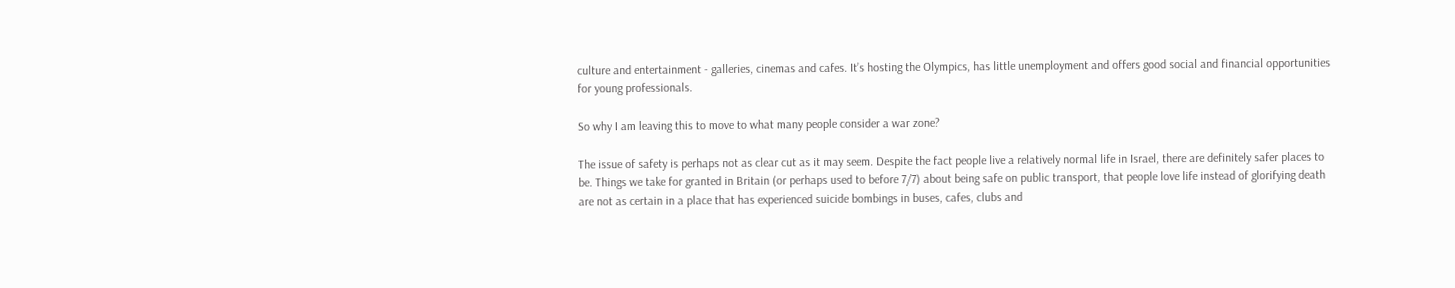culture and entertainment - galleries, cinemas and cafes. It’s hosting the Olympics, has little unemployment and offers good social and financial opportunities for young professionals.

So why I am leaving this to move to what many people consider a war zone?

The issue of safety is perhaps not as clear cut as it may seem. Despite the fact people live a relatively normal life in Israel, there are definitely safer places to be. Things we take for granted in Britain (or perhaps used to before 7/7) about being safe on public transport, that people love life instead of glorifying death are not as certain in a place that has experienced suicide bombings in buses, cafes, clubs and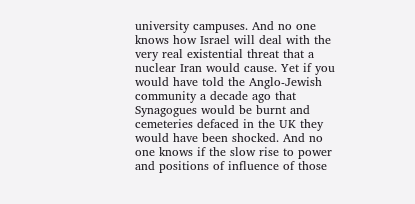university campuses. And no one knows how Israel will deal with the very real existential threat that a nuclear Iran would cause. Yet if you would have told the Anglo-Jewish community a decade ago that Synagogues would be burnt and cemeteries defaced in the UK they would have been shocked. And no one knows if the slow rise to power and positions of influence of those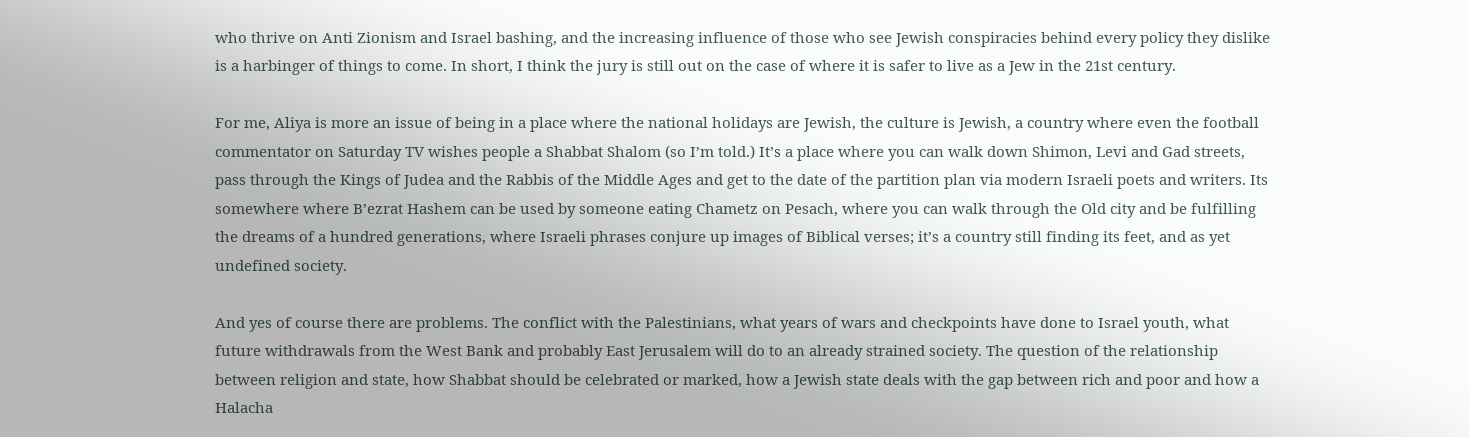who thrive on Anti Zionism and Israel bashing, and the increasing influence of those who see Jewish conspiracies behind every policy they dislike is a harbinger of things to come. In short, I think the jury is still out on the case of where it is safer to live as a Jew in the 21st century.

For me, Aliya is more an issue of being in a place where the national holidays are Jewish, the culture is Jewish, a country where even the football commentator on Saturday TV wishes people a Shabbat Shalom (so I’m told.) It’s a place where you can walk down Shimon, Levi and Gad streets, pass through the Kings of Judea and the Rabbis of the Middle Ages and get to the date of the partition plan via modern Israeli poets and writers. Its somewhere where B’ezrat Hashem can be used by someone eating Chametz on Pesach, where you can walk through the Old city and be fulfilling the dreams of a hundred generations, where Israeli phrases conjure up images of Biblical verses; it’s a country still finding its feet, and as yet undefined society.

And yes of course there are problems. The conflict with the Palestinians, what years of wars and checkpoints have done to Israel youth, what future withdrawals from the West Bank and probably East Jerusalem will do to an already strained society. The question of the relationship between religion and state, how Shabbat should be celebrated or marked, how a Jewish state deals with the gap between rich and poor and how a Halacha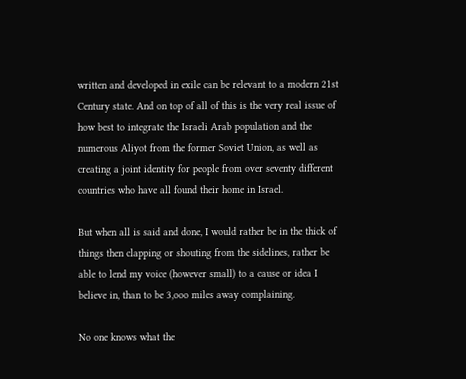written and developed in exile can be relevant to a modern 21st Century state. And on top of all of this is the very real issue of how best to integrate the Israeli Arab population and the numerous Aliyot from the former Soviet Union, as well as creating a joint identity for people from over seventy different countries who have all found their home in Israel.

But when all is said and done, I would rather be in the thick of things then clapping or shouting from the sidelines, rather be able to lend my voice (however small) to a cause or idea I believe in, than to be 3,ooo miles away complaining.

No one knows what the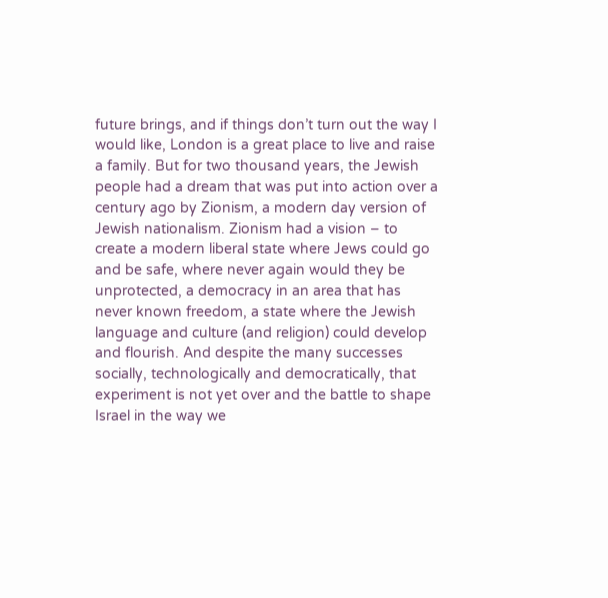future brings, and if things don’t turn out the way I would like, London is a great place to live and raise a family. But for two thousand years, the Jewish people had a dream that was put into action over a century ago by Zionism, a modern day version of Jewish nationalism. Zionism had a vision – to create a modern liberal state where Jews could go and be safe, where never again would they be unprotected, a democracy in an area that has never known freedom, a state where the Jewish language and culture (and religion) could develop and flourish. And despite the many successes socially, technologically and democratically, that experiment is not yet over and the battle to shape Israel in the way we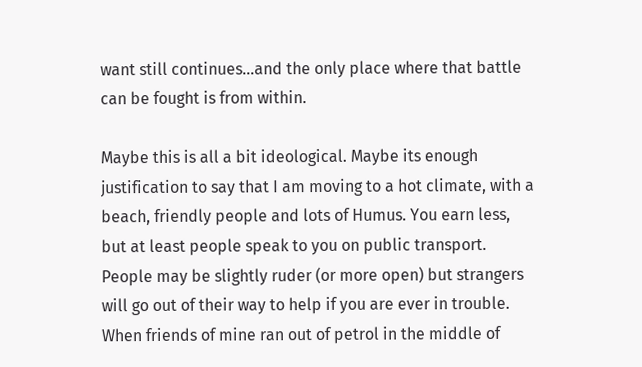want still continues…and the only place where that battle can be fought is from within.

Maybe this is all a bit ideological. Maybe its enough justification to say that I am moving to a hot climate, with a beach, friendly people and lots of Humus. You earn less, but at least people speak to you on public transport. People may be slightly ruder (or more open) but strangers will go out of their way to help if you are ever in trouble. When friends of mine ran out of petrol in the middle of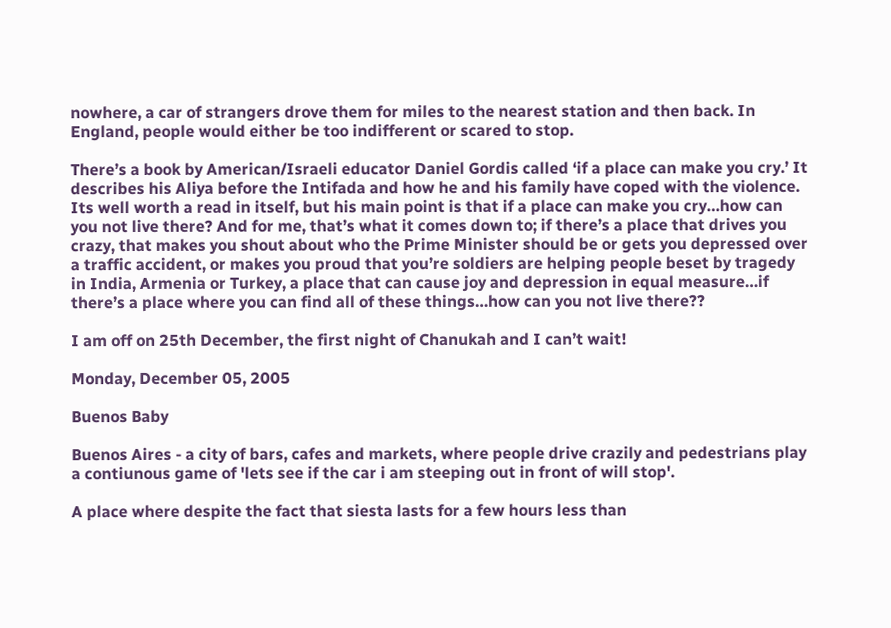nowhere, a car of strangers drove them for miles to the nearest station and then back. In England, people would either be too indifferent or scared to stop.

There’s a book by American/Israeli educator Daniel Gordis called ‘if a place can make you cry.’ It describes his Aliya before the Intifada and how he and his family have coped with the violence. Its well worth a read in itself, but his main point is that if a place can make you cry…how can you not live there? And for me, that’s what it comes down to; if there’s a place that drives you crazy, that makes you shout about who the Prime Minister should be or gets you depressed over a traffic accident, or makes you proud that you’re soldiers are helping people beset by tragedy in India, Armenia or Turkey, a place that can cause joy and depression in equal measure…if there’s a place where you can find all of these things…how can you not live there??

I am off on 25th December, the first night of Chanukah and I can’t wait!

Monday, December 05, 2005

Buenos Baby

Buenos Aires - a city of bars, cafes and markets, where people drive crazily and pedestrians play a contiunous game of 'lets see if the car i am steeping out in front of will stop'.

A place where despite the fact that siesta lasts for a few hours less than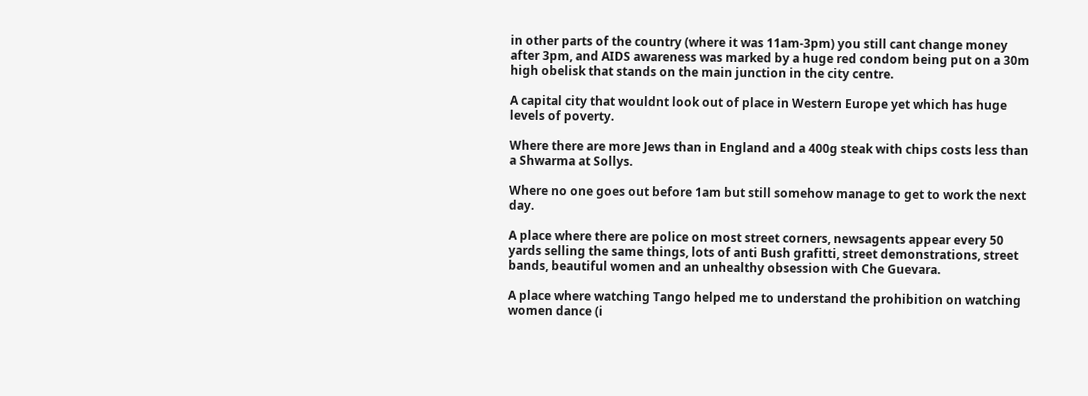in other parts of the country (where it was 11am-3pm) you still cant change money after 3pm, and AIDS awareness was marked by a huge red condom being put on a 30m high obelisk that stands on the main junction in the city centre.

A capital city that wouldnt look out of place in Western Europe yet which has huge levels of poverty.

Where there are more Jews than in England and a 400g steak with chips costs less than a Shwarma at Sollys.

Where no one goes out before 1am but still somehow manage to get to work the next day.

A place where there are police on most street corners, newsagents appear every 50 yards selling the same things, lots of anti Bush grafitti, street demonstrations, street bands, beautiful women and an unhealthy obsession with Che Guevara.

A place where watching Tango helped me to understand the prohibition on watching women dance (i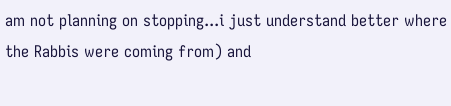am not planning on stopping...i just understand better where the Rabbis were coming from) and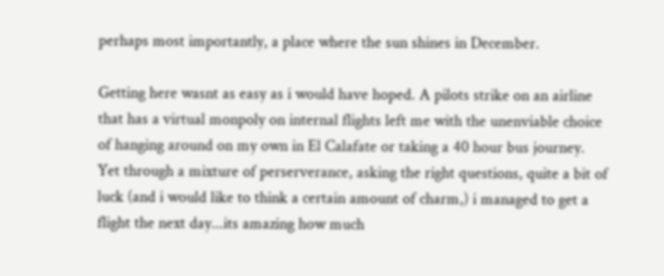perhaps most importantly, a place where the sun shines in December.

Getting here wasnt as easy as i would have hoped. A pilots strike on an airline that has a virtual monpoly on internal flights left me with the unenviable choice of hanging around on my own in El Calafate or taking a 40 hour bus journey. Yet through a mixture of perserverance, asking the right questions, quite a bit of luck (and i would like to think a certain amount of charm,) i managed to get a flight the next day...its amazing how much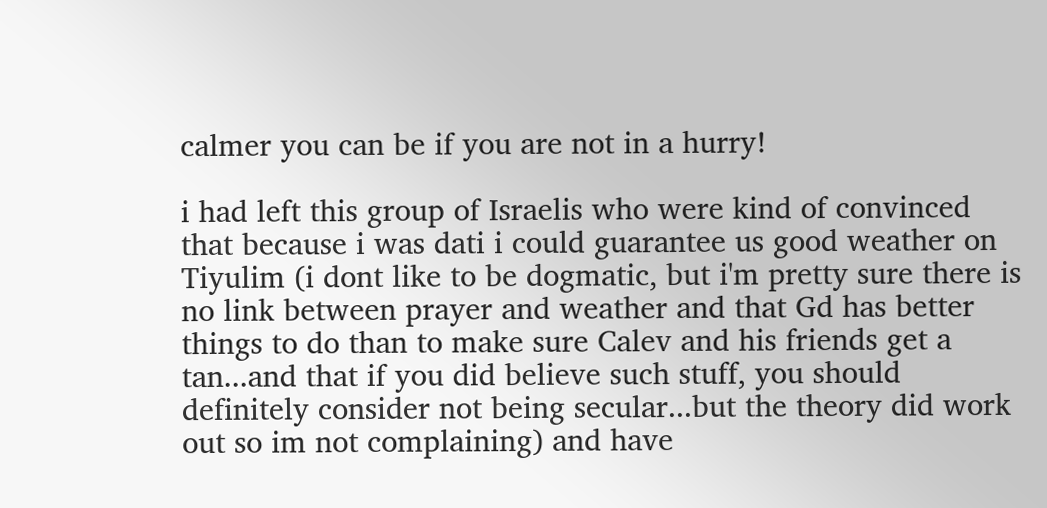calmer you can be if you are not in a hurry!

i had left this group of Israelis who were kind of convinced that because i was dati i could guarantee us good weather on Tiyulim (i dont like to be dogmatic, but i'm pretty sure there is no link between prayer and weather and that Gd has better things to do than to make sure Calev and his friends get a tan...and that if you did believe such stuff, you should definitely consider not being secular...but the theory did work out so im not complaining) and have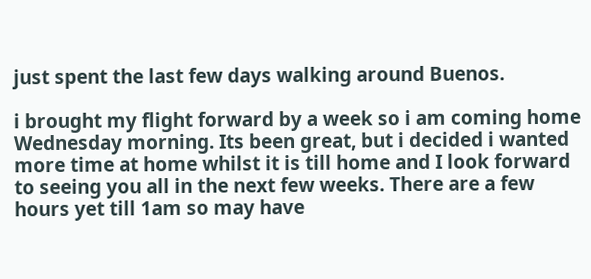just spent the last few days walking around Buenos.

i brought my flight forward by a week so i am coming home Wednesday morning. Its been great, but i decided i wanted more time at home whilst it is till home and I look forward to seeing you all in the next few weeks. There are a few hours yet till 1am so may have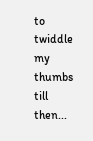to twiddle my thumbs till then...